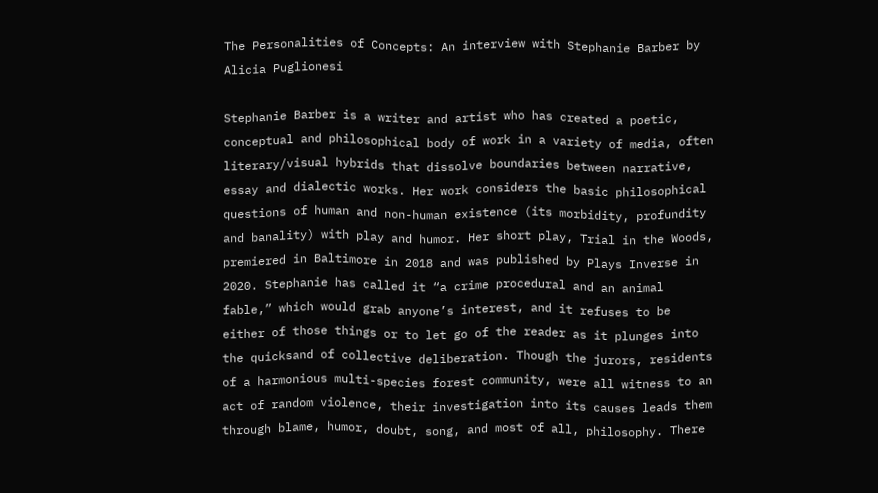The Personalities of Concepts: An interview with Stephanie Barber by Alicia Puglionesi

Stephanie Barber is a writer and artist who has created a poetic, conceptual and philosophical body of work in a variety of media, often literary/visual hybrids that dissolve boundaries between narrative, essay and dialectic works. Her work considers the basic philosophical questions of human and non-human existence (its morbidity, profundity and banality) with play and humor. Her short play, Trial in the Woods, premiered in Baltimore in 2018 and was published by Plays Inverse in 2020. Stephanie has called it “a crime procedural and an animal fable,” which would grab anyone’s interest, and it refuses to be either of those things or to let go of the reader as it plunges into the quicksand of collective deliberation. Though the jurors, residents of a harmonious multi-species forest community, were all witness to an act of random violence, their investigation into its causes leads them through blame, humor, doubt, song, and most of all, philosophy. There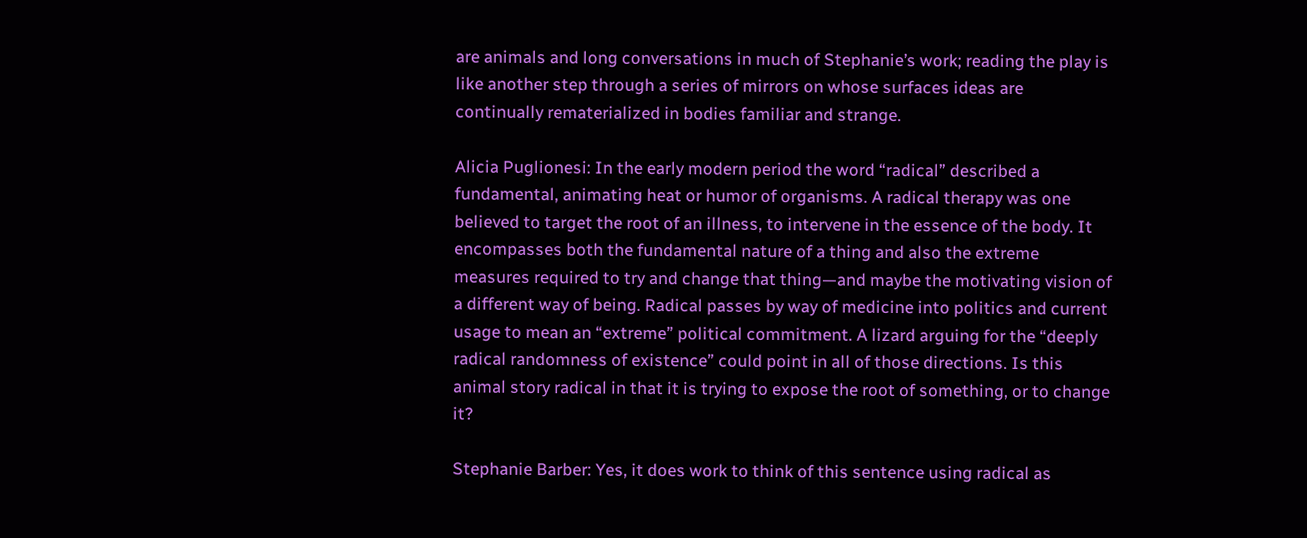are animals and long conversations in much of Stephanie’s work; reading the play is like another step through a series of mirrors on whose surfaces ideas are continually rematerialized in bodies familiar and strange.

Alicia Puglionesi: In the early modern period the word “radical” described a fundamental, animating heat or humor of organisms. A radical therapy was one believed to target the root of an illness, to intervene in the essence of the body. It encompasses both the fundamental nature of a thing and also the extreme measures required to try and change that thing—and maybe the motivating vision of a different way of being. Radical passes by way of medicine into politics and current usage to mean an “extreme” political commitment. A lizard arguing for the “deeply radical randomness of existence” could point in all of those directions. Is this animal story radical in that it is trying to expose the root of something, or to change it?

Stephanie Barber: Yes, it does work to think of this sentence using radical as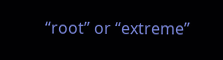“root” or “extreme”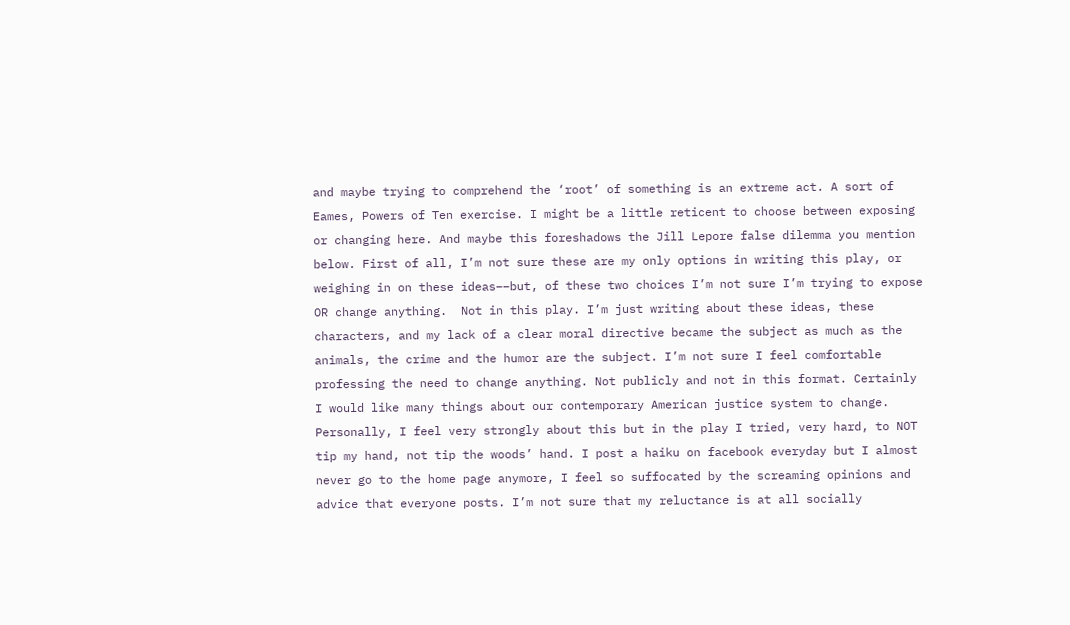and maybe trying to comprehend the ‘root’ of something is an extreme act. A sort of Eames, Powers of Ten exercise. I might be a little reticent to choose between exposing or changing here. And maybe this foreshadows the Jill Lepore false dilemma you mention below. First of all, I’m not sure these are my only options in writing this play, or weighing in on these ideas––but, of these two choices I’m not sure I’m trying to expose OR change anything.  Not in this play. I’m just writing about these ideas, these characters, and my lack of a clear moral directive became the subject as much as the animals, the crime and the humor are the subject. I’m not sure I feel comfortable professing the need to change anything. Not publicly and not in this format. Certainly I would like many things about our contemporary American justice system to change. Personally, I feel very strongly about this but in the play I tried, very hard, to NOT tip my hand, not tip the woods’ hand. I post a haiku on facebook everyday but I almost never go to the home page anymore, I feel so suffocated by the screaming opinions and advice that everyone posts. I’m not sure that my reluctance is at all socially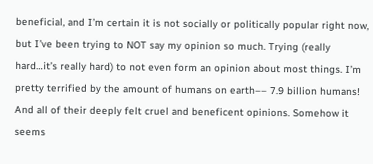beneficial, and I’m certain it is not socially or politically popular right now, but I’ve been trying to NOT say my opinion so much. Trying (really hard…it’s really hard) to not even form an opinion about most things. I’m pretty terrified by the amount of humans on earth–– 7.9 billion humans! And all of their deeply felt cruel and beneficent opinions. Somehow it seems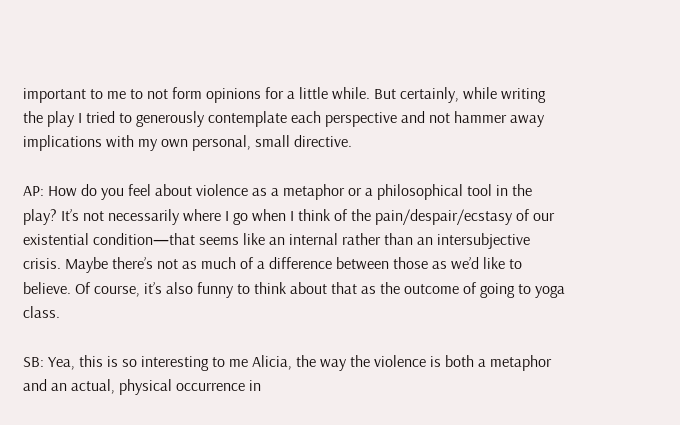important to me to not form opinions for a little while. But certainly, while writing the play I tried to generously contemplate each perspective and not hammer away implications with my own personal, small directive.

AP: How do you feel about violence as a metaphor or a philosophical tool in the play? It’s not necessarily where I go when I think of the pain/despair/ecstasy of our existential condition—that seems like an internal rather than an intersubjective crisis. Maybe there’s not as much of a difference between those as we’d like to believe. Of course, it’s also funny to think about that as the outcome of going to yoga class.

SB: Yea, this is so interesting to me Alicia, the way the violence is both a metaphor and an actual, physical occurrence in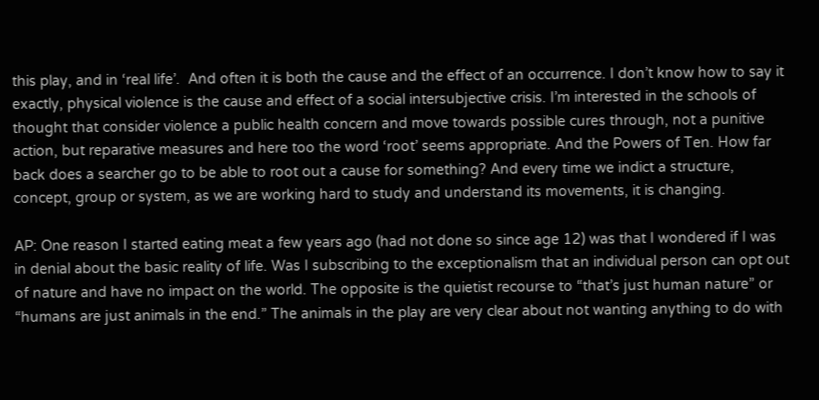this play, and in ‘real life’.  And often it is both the cause and the effect of an occurrence. I don’t know how to say it exactly, physical violence is the cause and effect of a social intersubjective crisis. I’m interested in the schools of thought that consider violence a public health concern and move towards possible cures through, not a punitive action, but reparative measures and here too the word ‘root’ seems appropriate. And the Powers of Ten. How far back does a searcher go to be able to root out a cause for something? And every time we indict a structure, concept, group or system, as we are working hard to study and understand its movements, it is changing.

AP: One reason I started eating meat a few years ago (had not done so since age 12) was that I wondered if I was in denial about the basic reality of life. Was I subscribing to the exceptionalism that an individual person can opt out of nature and have no impact on the world. The opposite is the quietist recourse to “that’s just human nature” or “humans are just animals in the end.” The animals in the play are very clear about not wanting anything to do with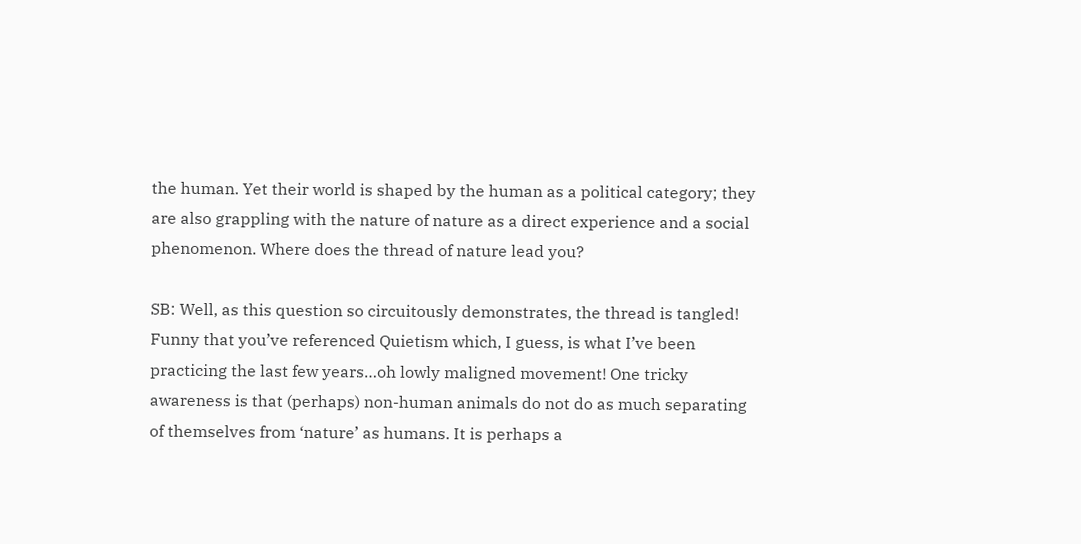the human. Yet their world is shaped by the human as a political category; they are also grappling with the nature of nature as a direct experience and a social phenomenon. Where does the thread of nature lead you?

SB: Well, as this question so circuitously demonstrates, the thread is tangled! Funny that you’ve referenced Quietism which, I guess, is what I’ve been practicing the last few years…oh lowly maligned movement! One tricky awareness is that (perhaps) non-human animals do not do as much separating of themselves from ‘nature’ as humans. It is perhaps a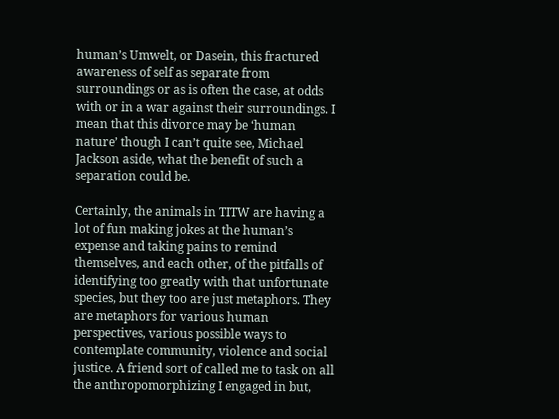human’s Umwelt, or Dasein, this fractured awareness of self as separate from surroundings or as is often the case, at odds with or in a war against their surroundings. I mean that this divorce may be ‘human nature’ though I can’t quite see, Michael Jackson aside, what the benefit of such a separation could be.

Certainly, the animals in TITW are having a lot of fun making jokes at the human’s expense and taking pains to remind themselves, and each other, of the pitfalls of identifying too greatly with that unfortunate species, but they too are just metaphors. They are metaphors for various human perspectives, various possible ways to contemplate community, violence and social justice. A friend sort of called me to task on all the anthropomorphizing I engaged in but,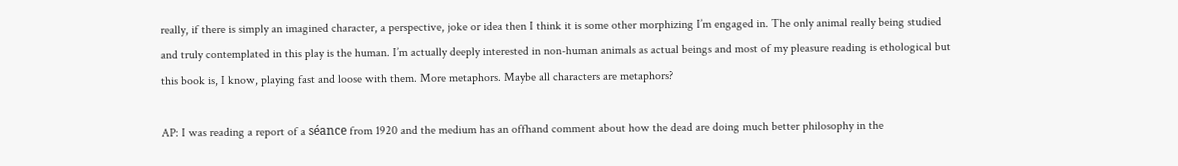really, if there is simply an imagined character, a perspective, joke or idea then I think it is some other morphizing I’m engaged in. The only animal really being studied and truly contemplated in this play is the human. I’m actually deeply interested in non-human animals as actual beings and most of my pleasure reading is ethological but this book is, I know, playing fast and loose with them. More metaphors. Maybe all characters are metaphors?

AP: I was reading a report of a séance from 1920 and the medium has an offhand comment about how the dead are doing much better philosophy in the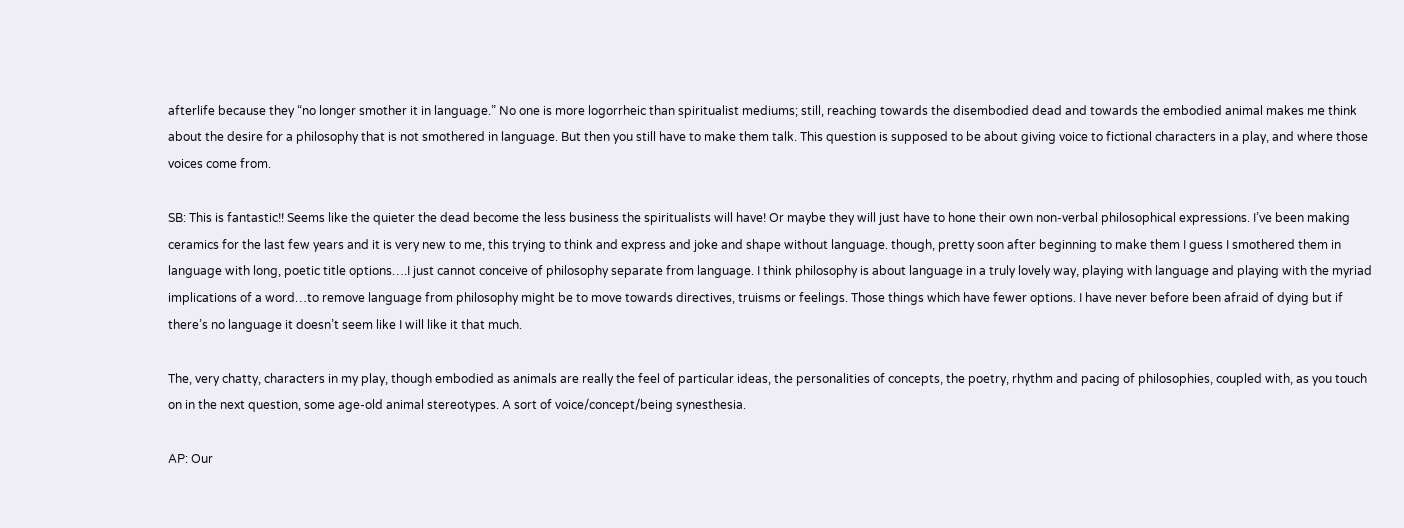afterlife because they “no longer smother it in language.” No one is more logorrheic than spiritualist mediums; still, reaching towards the disembodied dead and towards the embodied animal makes me think about the desire for a philosophy that is not smothered in language. But then you still have to make them talk. This question is supposed to be about giving voice to fictional characters in a play, and where those voices come from.

SB: This is fantastic!! Seems like the quieter the dead become the less business the spiritualists will have! Or maybe they will just have to hone their own non-verbal philosophical expressions. I’ve been making ceramics for the last few years and it is very new to me, this trying to think and express and joke and shape without language. though, pretty soon after beginning to make them I guess I smothered them in language with long, poetic title options….I just cannot conceive of philosophy separate from language. I think philosophy is about language in a truly lovely way, playing with language and playing with the myriad implications of a word…to remove language from philosophy might be to move towards directives, truisms or feelings. Those things which have fewer options. I have never before been afraid of dying but if there’s no language it doesn’t seem like I will like it that much.

The, very chatty, characters in my play, though embodied as animals are really the feel of particular ideas, the personalities of concepts, the poetry, rhythm and pacing of philosophies, coupled with, as you touch on in the next question, some age-old animal stereotypes. A sort of voice/concept/being synesthesia.

AP: Our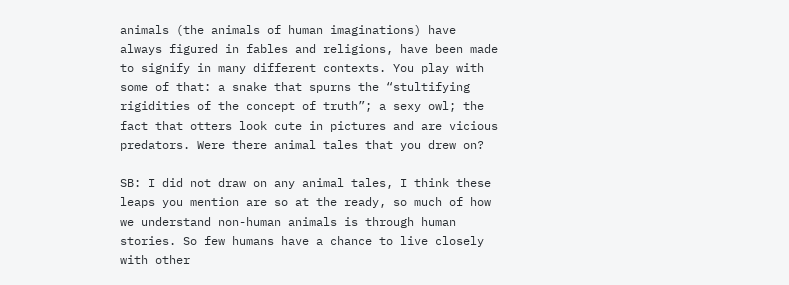animals (the animals of human imaginations) have always figured in fables and religions, have been made to signify in many different contexts. You play with some of that: a snake that spurns the “stultifying rigidities of the concept of truth”; a sexy owl; the fact that otters look cute in pictures and are vicious predators. Were there animal tales that you drew on?

SB: I did not draw on any animal tales, I think these leaps you mention are so at the ready, so much of how we understand non-human animals is through human stories. So few humans have a chance to live closely with other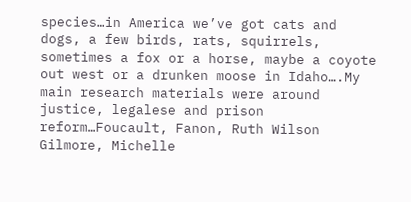species…in America we’ve got cats and dogs, a few birds, rats, squirrels, sometimes a fox or a horse, maybe a coyote out west or a drunken moose in Idaho….My main research materials were around justice, legalese and prison reform…Foucault, Fanon, Ruth Wilson Gilmore, Michelle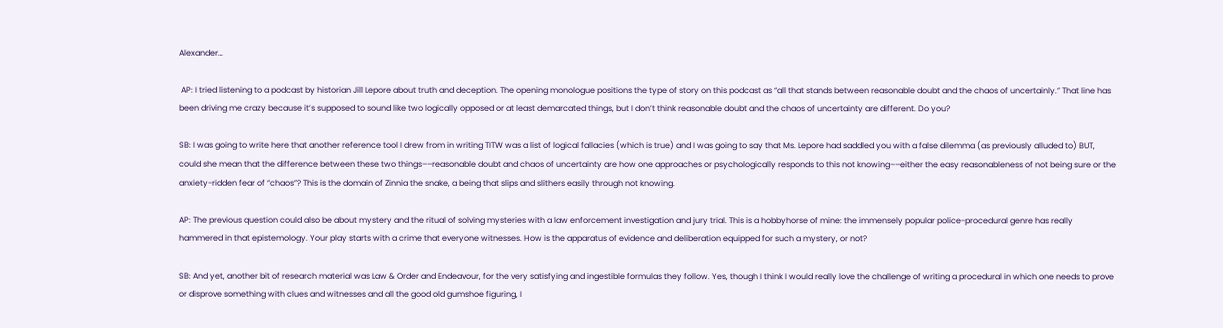Alexander…

 AP: I tried listening to a podcast by historian Jill Lepore about truth and deception. The opening monologue positions the type of story on this podcast as “all that stands between reasonable doubt and the chaos of uncertainly.” That line has been driving me crazy because it’s supposed to sound like two logically opposed or at least demarcated things, but I don’t think reasonable doubt and the chaos of uncertainty are different. Do you?

SB: I was going to write here that another reference tool I drew from in writing TITW was a list of logical fallacies (which is true) and I was going to say that Ms. Lepore had saddled you with a false dilemma (as previously alluded to) BUT, could she mean that the difference between these two things––reasonable doubt and chaos of uncertainty are how one approaches or psychologically responds to this not knowing––either the easy reasonableness of not being sure or the anxiety-ridden fear of “chaos”? This is the domain of Zinnia the snake, a being that slips and slithers easily through not knowing.

AP: The previous question could also be about mystery and the ritual of solving mysteries with a law enforcement investigation and jury trial. This is a hobbyhorse of mine: the immensely popular police-procedural genre has really hammered in that epistemology. Your play starts with a crime that everyone witnesses. How is the apparatus of evidence and deliberation equipped for such a mystery, or not?

SB: And yet, another bit of research material was Law & Order and Endeavour, for the very satisfying and ingestible formulas they follow. Yes, though I think I would really love the challenge of writing a procedural in which one needs to prove or disprove something with clues and witnesses and all the good old gumshoe figuring, I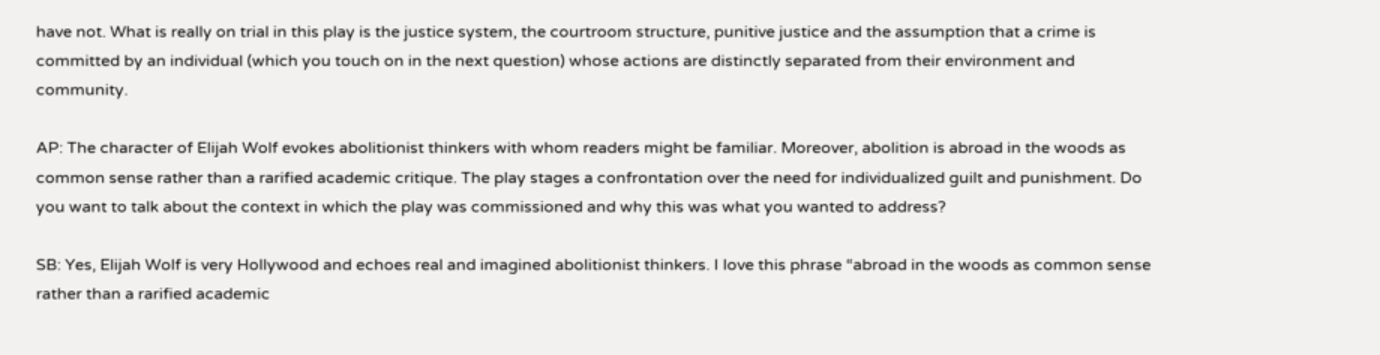have not. What is really on trial in this play is the justice system, the courtroom structure, punitive justice and the assumption that a crime is committed by an individual (which you touch on in the next question) whose actions are distinctly separated from their environment and community.

AP: The character of Elijah Wolf evokes abolitionist thinkers with whom readers might be familiar. Moreover, abolition is abroad in the woods as common sense rather than a rarified academic critique. The play stages a confrontation over the need for individualized guilt and punishment. Do you want to talk about the context in which the play was commissioned and why this was what you wanted to address?

SB: Yes, Elijah Wolf is very Hollywood and echoes real and imagined abolitionist thinkers. I love this phrase “abroad in the woods as common sense rather than a rarified academic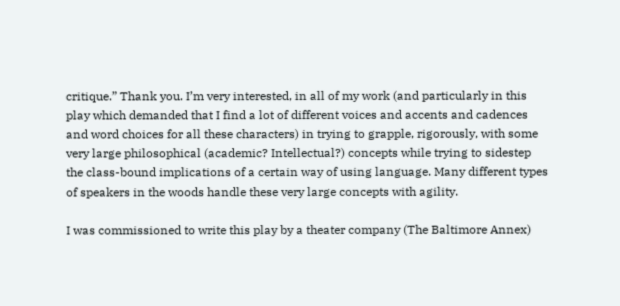critique.” Thank you. I’m very interested, in all of my work (and particularly in this play which demanded that I find a lot of different voices and accents and cadences and word choices for all these characters) in trying to grapple, rigorously, with some very large philosophical (academic? Intellectual?) concepts while trying to sidestep the class-bound implications of a certain way of using language. Many different types of speakers in the woods handle these very large concepts with agility.

I was commissioned to write this play by a theater company (The Baltimore Annex)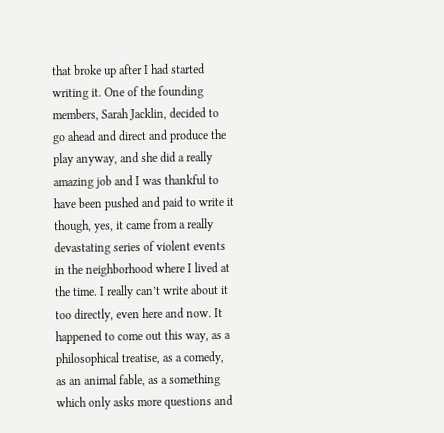that broke up after I had started writing it. One of the founding members, Sarah Jacklin, decided to go ahead and direct and produce the play anyway, and she did a really amazing job and I was thankful to have been pushed and paid to write it though, yes, it came from a really devastating series of violent events in the neighborhood where I lived at the time. I really can’t write about it too directly, even here and now. It happened to come out this way, as a philosophical treatise, as a comedy, as an animal fable, as a something which only asks more questions and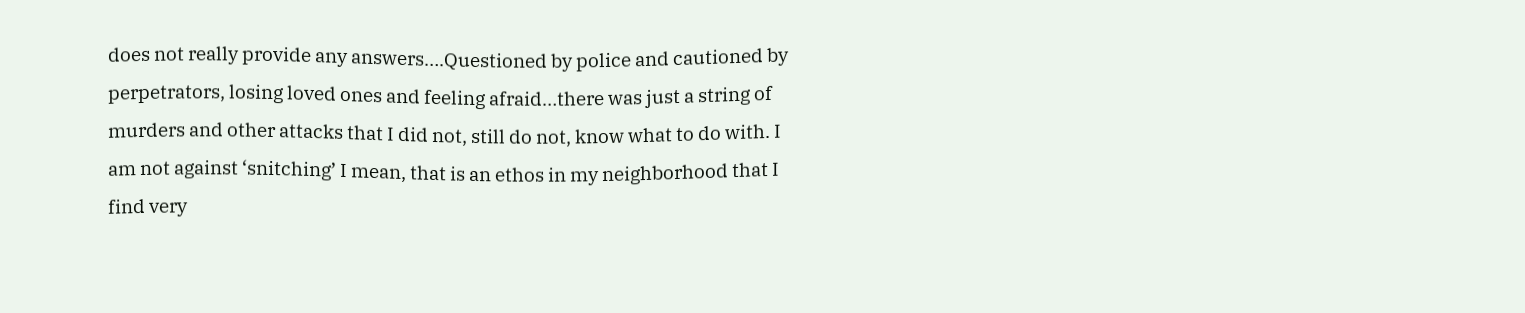does not really provide any answers….Questioned by police and cautioned by perpetrators, losing loved ones and feeling afraid…there was just a string of murders and other attacks that I did not, still do not, know what to do with. I am not against ‘snitching’ I mean, that is an ethos in my neighborhood that I find very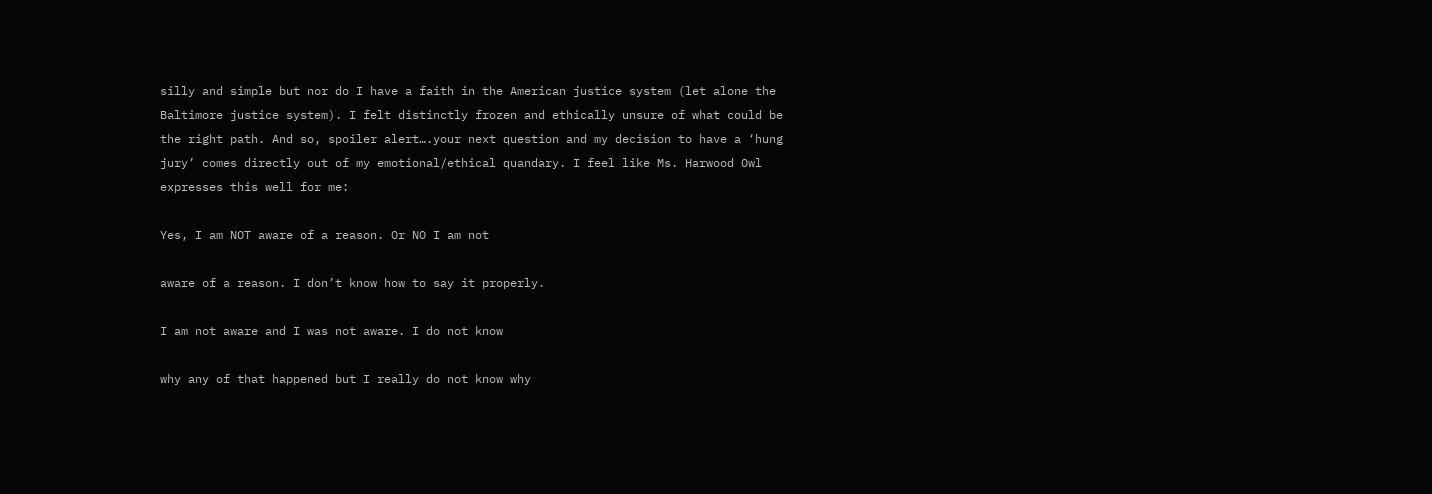silly and simple but nor do I have a faith in the American justice system (let alone the Baltimore justice system). I felt distinctly frozen and ethically unsure of what could be the right path. And so, spoiler alert….your next question and my decision to have a ‘hung jury’ comes directly out of my emotional/ethical quandary. I feel like Ms. Harwood Owl expresses this well for me:

Yes, I am NOT aware of a reason. Or NO I am not

aware of a reason. I don’t know how to say it properly.

I am not aware and I was not aware. I do not know

why any of that happened but I really do not know why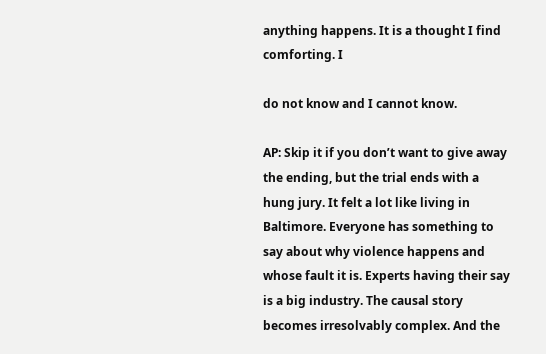anything happens. It is a thought I find comforting. I

do not know and I cannot know.

AP: Skip it if you don’t want to give away the ending, but the trial ends with a hung jury. It felt a lot like living in Baltimore. Everyone has something to say about why violence happens and whose fault it is. Experts having their say is a big industry. The causal story becomes irresolvably complex. And the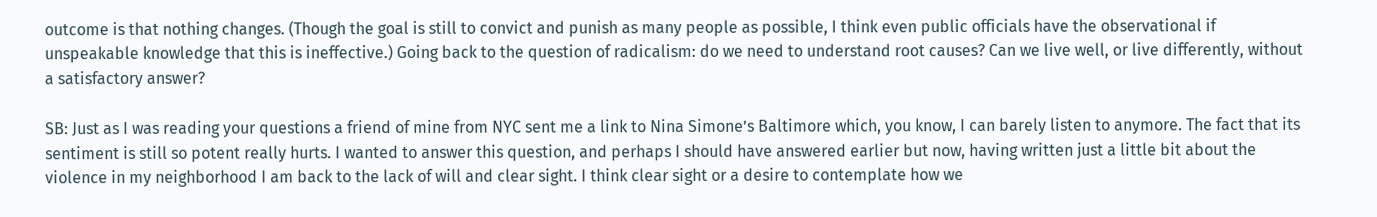outcome is that nothing changes. (Though the goal is still to convict and punish as many people as possible, I think even public officials have the observational if unspeakable knowledge that this is ineffective.) Going back to the question of radicalism: do we need to understand root causes? Can we live well, or live differently, without a satisfactory answer?

SB: Just as I was reading your questions a friend of mine from NYC sent me a link to Nina Simone’s Baltimore which, you know, I can barely listen to anymore. The fact that its sentiment is still so potent really hurts. I wanted to answer this question, and perhaps I should have answered earlier but now, having written just a little bit about the violence in my neighborhood I am back to the lack of will and clear sight. I think clear sight or a desire to contemplate how we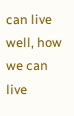can live well, how we can live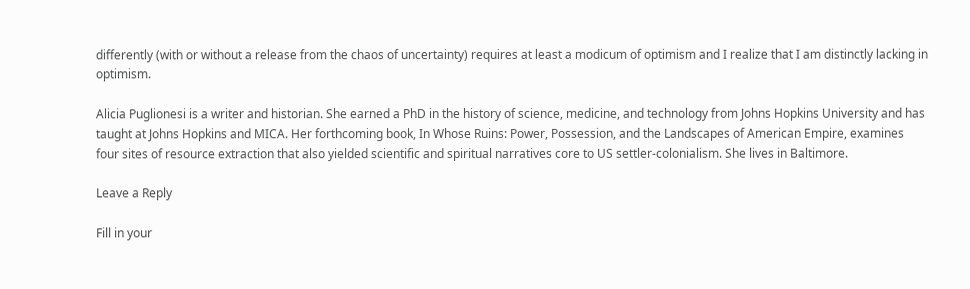differently (with or without a release from the chaos of uncertainty) requires at least a modicum of optimism and I realize that I am distinctly lacking in optimism.

Alicia Puglionesi is a writer and historian. She earned a PhD in the history of science, medicine, and technology from Johns Hopkins University and has taught at Johns Hopkins and MICA. Her forthcoming book, In Whose Ruins: Power, Possession, and the Landscapes of American Empire, examines four sites of resource extraction that also yielded scientific and spiritual narratives core to US settler-colonialism. She lives in Baltimore.

Leave a Reply

Fill in your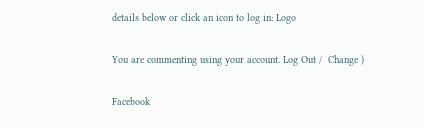details below or click an icon to log in: Logo

You are commenting using your account. Log Out /  Change )

Facebook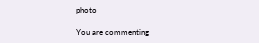photo

You are commenting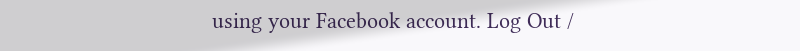using your Facebook account. Log Out /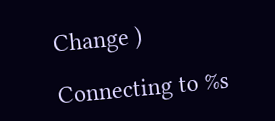Change )

Connecting to %s